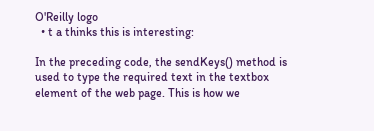O'Reilly logo
  • t a thinks this is interesting:

In the preceding code, the sendKeys() method is used to type the required text in the textbox element of the web page. This is how we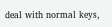deal with normal keys,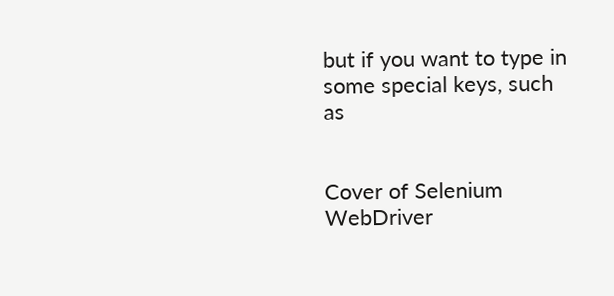but if you want to type in some special keys, such as


Cover of Selenium WebDriver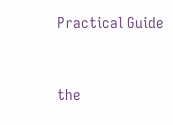Practical Guide


the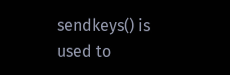sendkeys() is used to